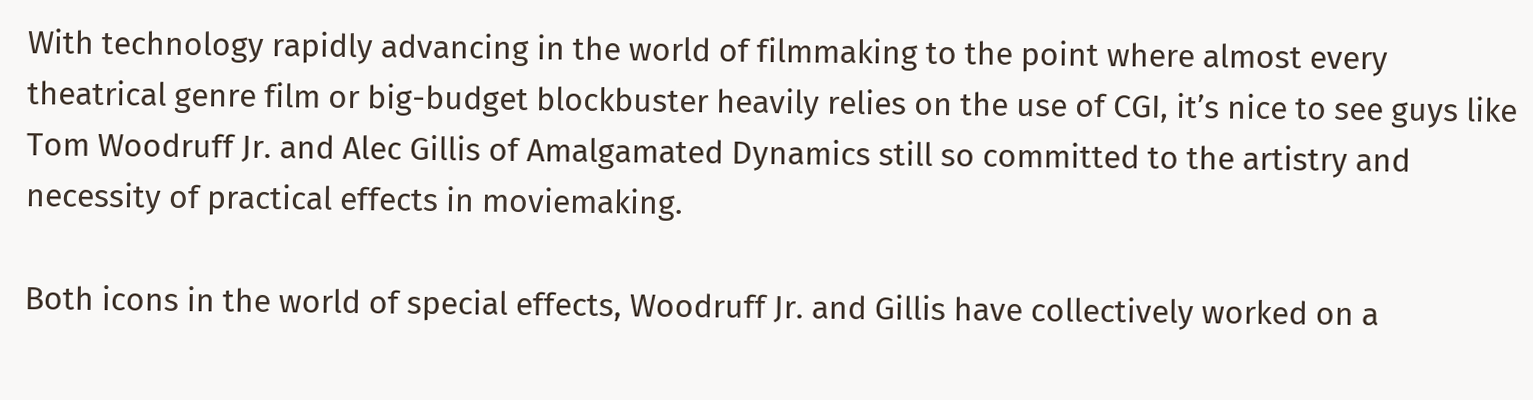With technology rapidly advancing in the world of filmmaking to the point where almost every theatrical genre film or big-budget blockbuster heavily relies on the use of CGI, it’s nice to see guys like Tom Woodruff Jr. and Alec Gillis of Amalgamated Dynamics still so committed to the artistry and necessity of practical effects in moviemaking.

Both icons in the world of special effects, Woodruff Jr. and Gillis have collectively worked on a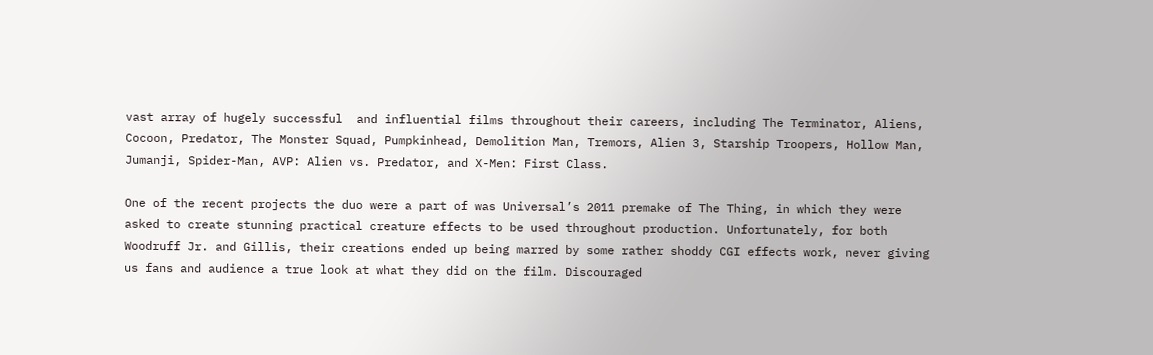vast array of hugely successful  and influential films throughout their careers, including The Terminator, Aliens, Cocoon, Predator, The Monster Squad, Pumpkinhead, Demolition Man, Tremors, Alien 3, Starship Troopers, Hollow Man, Jumanji, Spider-Man, AVP: Alien vs. Predator, and X-Men: First Class.

One of the recent projects the duo were a part of was Universal’s 2011 premake of The Thing, in which they were asked to create stunning practical creature effects to be used throughout production. Unfortunately, for both Woodruff Jr. and Gillis, their creations ended up being marred by some rather shoddy CGI effects work, never giving us fans and audience a true look at what they did on the film. Discouraged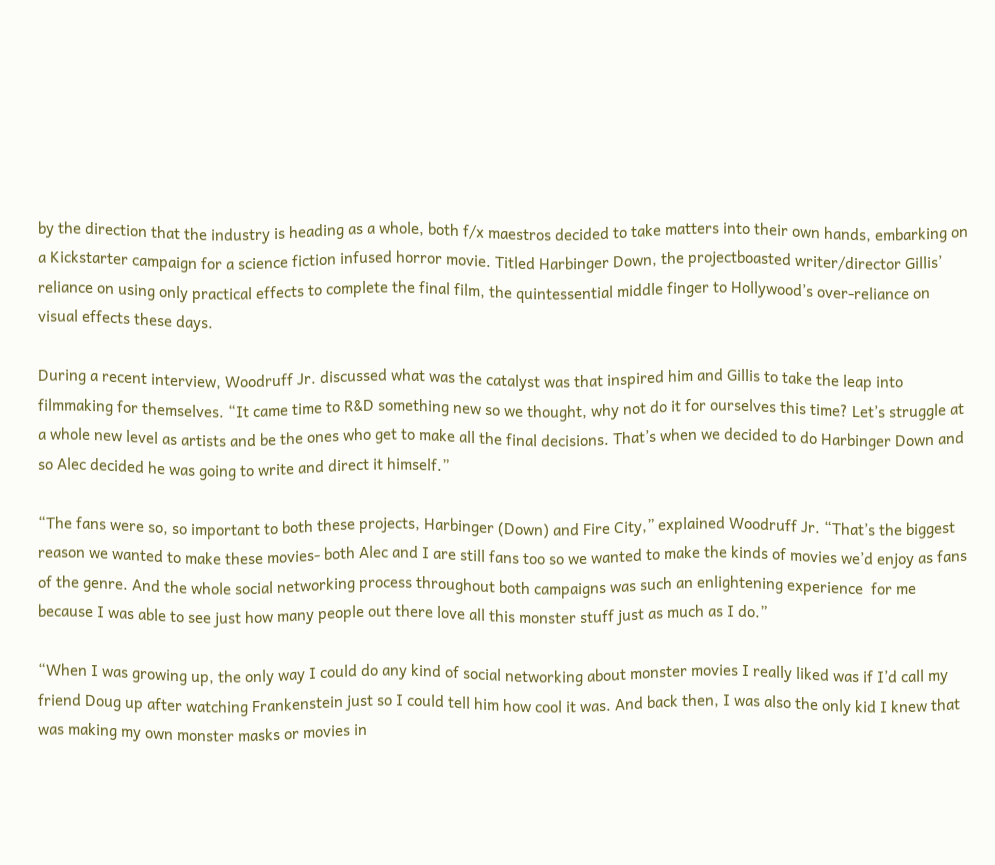by the direction that the industry is heading as a whole, both f/x maestros decided to take matters into their own hands, embarking on a Kickstarter campaign for a science fiction infused horror movie. Titled Harbinger Down, the projectboasted writer/director Gillis’ reliance on using only practical effects to complete the final film, the quintessential middle finger to Hollywood’s over-reliance on visual effects these days.

During a recent interview, Woodruff Jr. discussed what was the catalyst was that inspired him and Gillis to take the leap into filmmaking for themselves. “It came time to R&D something new so we thought, why not do it for ourselves this time? Let’s struggle at a whole new level as artists and be the ones who get to make all the final decisions. That’s when we decided to do Harbinger Down and so Alec decided he was going to write and direct it himself.”

“The fans were so, so important to both these projects, Harbinger (Down) and Fire City,” explained Woodruff Jr. “That’s the biggest reason we wanted to make these movies- both Alec and I are still fans too so we wanted to make the kinds of movies we’d enjoy as fans of the genre. And the whole social networking process throughout both campaigns was such an enlightening experience  for me because I was able to see just how many people out there love all this monster stuff just as much as I do.”

“When I was growing up, the only way I could do any kind of social networking about monster movies I really liked was if I’d call my friend Doug up after watching Frankenstein just so I could tell him how cool it was. And back then, I was also the only kid I knew that was making my own monster masks or movies in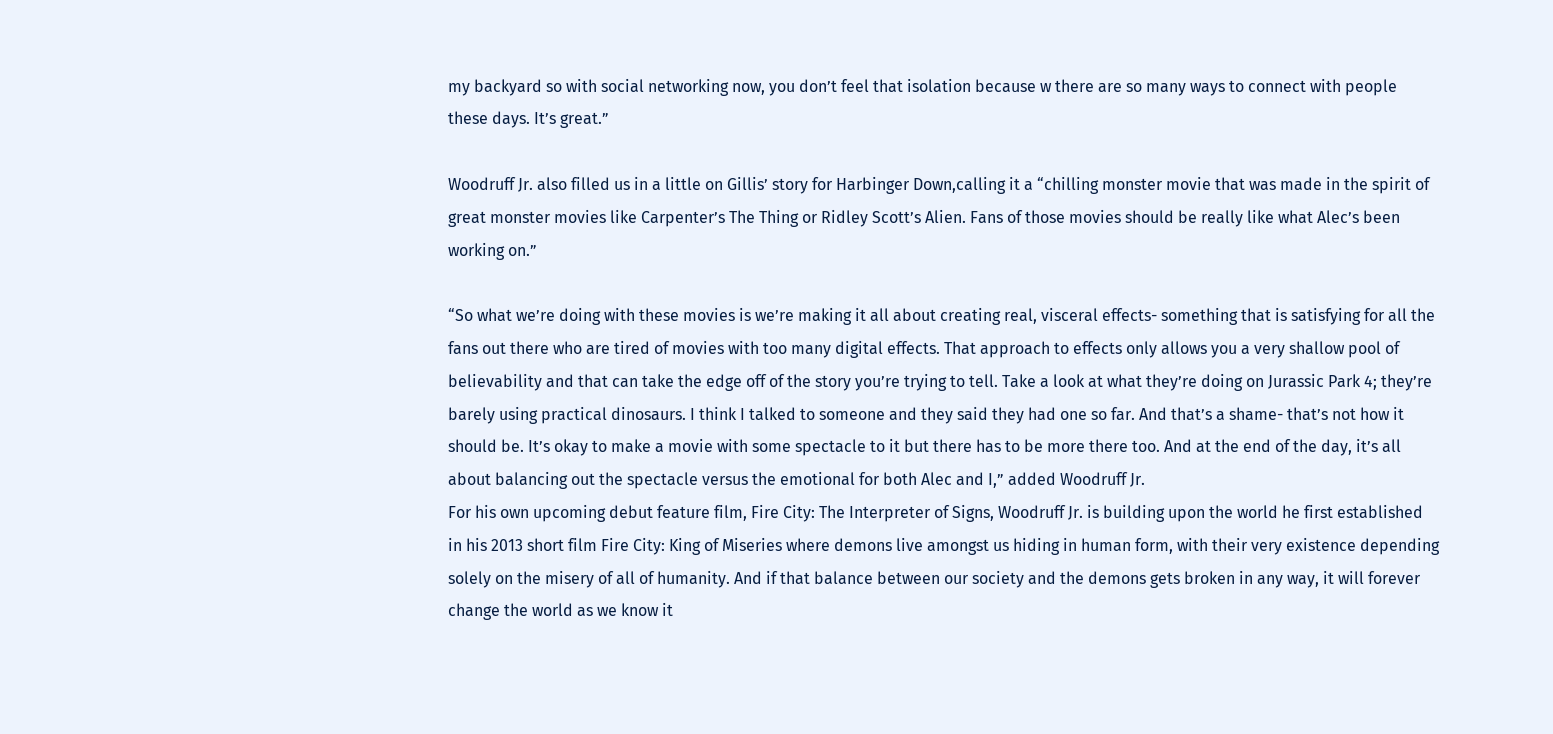my backyard so with social networking now, you don’t feel that isolation because w there are so many ways to connect with people these days. It’s great.”

Woodruff Jr. also filled us in a little on Gillis’ story for Harbinger Down,calling it a “chilling monster movie that was made in the spirit of great monster movies like Carpenter’s The Thing or Ridley Scott’s Alien. Fans of those movies should be really like what Alec’s been working on.”

“So what we’re doing with these movies is we’re making it all about creating real, visceral effects- something that is satisfying for all the fans out there who are tired of movies with too many digital effects. That approach to effects only allows you a very shallow pool of believability and that can take the edge off of the story you’re trying to tell. Take a look at what they’re doing on Jurassic Park 4; they’re barely using practical dinosaurs. I think I talked to someone and they said they had one so far. And that’s a shame- that’s not how it should be. It’s okay to make a movie with some spectacle to it but there has to be more there too. And at the end of the day, it’s all about balancing out the spectacle versus the emotional for both Alec and I,” added Woodruff Jr.
For his own upcoming debut feature film, Fire City: The Interpreter of Signs, Woodruff Jr. is building upon the world he first established in his 2013 short film Fire City: King of Miseries where demons live amongst us hiding in human form, with their very existence depending solely on the misery of all of humanity. And if that balance between our society and the demons gets broken in any way, it will forever change the world as we know it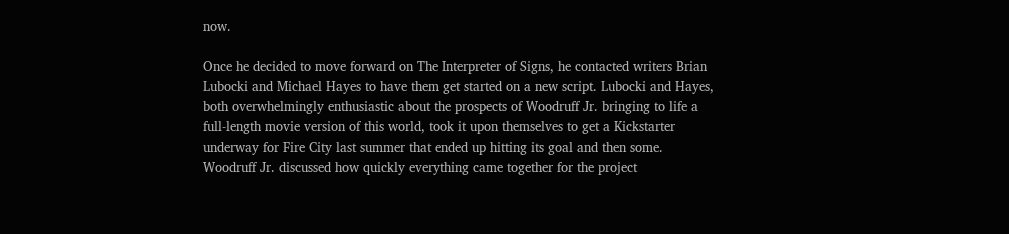now.

Once he decided to move forward on The Interpreter of Signs, he contacted writers Brian Lubocki and Michael Hayes to have them get started on a new script. Lubocki and Hayes, both overwhelmingly enthusiastic about the prospects of Woodruff Jr. bringing to life a full-length movie version of this world, took it upon themselves to get a Kickstarter underway for Fire City last summer that ended up hitting its goal and then some. Woodruff Jr. discussed how quickly everything came together for the project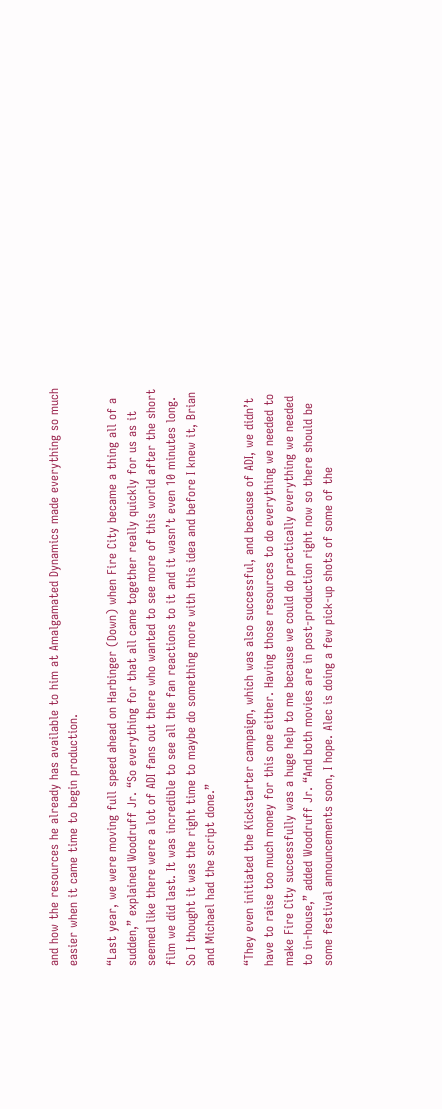and how the resources he already has available to him at Amalgamated Dynamics made everything so much easier when it came time to begin production.

“Last year, we were moving full speed ahead on Harbinger (Down) when Fire City became a thing all of a sudden,” explained Woodruff Jr. “So everything for that all came together really quickly for us as it seemed like there were a lot of ADI fans out there who wanted to see more of this world after the short film we did last. It was incredible to see all the fan reactions to it and it wasn’t even 10 minutes long. So I thought it was the right time to maybe do something more with this idea and before I knew it, Brian and Michael had the script done.”

“They even initiated the Kickstarter campaign, which was also successful, and because of ADI, we didn’t have to raise too much money for this one either. Having those resources to do everything we needed to make Fire City successfully was a huge help to me because we could do practically everything we needed to in-house,” added Woodruff Jr. “And both movies are in post-production right now so there should be some festival announcements soon, I hope. Alec is doing a few pick-up shots of some of the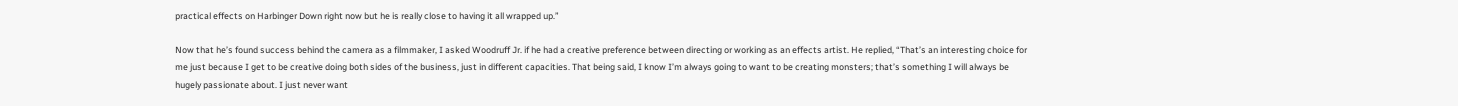practical effects on Harbinger Down right now but he is really close to having it all wrapped up.”

Now that he’s found success behind the camera as a filmmaker, I asked Woodruff Jr. if he had a creative preference between directing or working as an effects artist. He replied, “That’s an interesting choice for me just because I get to be creative doing both sides of the business, just in different capacities. That being said, I know I’m always going to want to be creating monsters; that’s something I will always be hugely passionate about. I just never want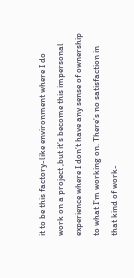it to be this factory-like environment where I do work on a project ,but it’s become this impersonal experience where I don’t have any sense of ownership to what I’m working on. There’s no satisfaction in that kind of work-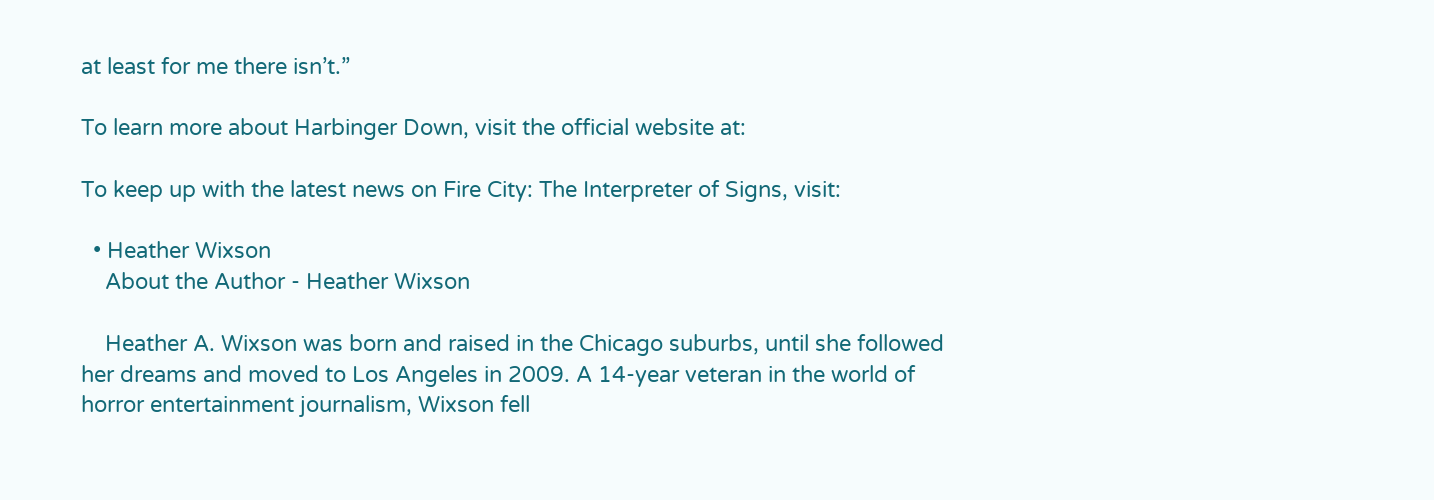at least for me there isn’t.”

To learn more about Harbinger Down, visit the official website at:

To keep up with the latest news on Fire City: The Interpreter of Signs, visit:

  • Heather Wixson
    About the Author - Heather Wixson

    Heather A. Wixson was born and raised in the Chicago suburbs, until she followed her dreams and moved to Los Angeles in 2009. A 14-year veteran in the world of horror entertainment journalism, Wixson fell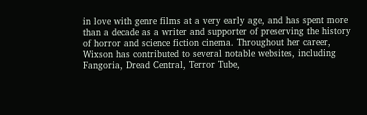in love with genre films at a very early age, and has spent more than a decade as a writer and supporter of preserving the history of horror and science fiction cinema. Throughout her career, Wixson has contributed to several notable websites, including Fangoria, Dread Central, Terror Tube,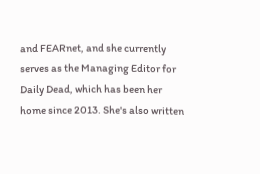and FEARnet, and she currently serves as the Managing Editor for Daily Dead, which has been her home since 2013. She's also written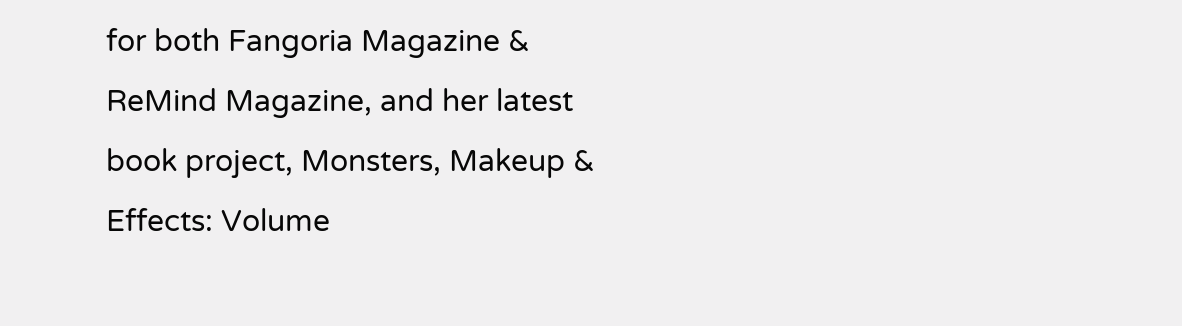for both Fangoria Magazine & ReMind Magazine, and her latest book project, Monsters, Makeup & Effects: Volume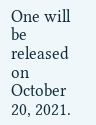One will be released on October 20, 2021.